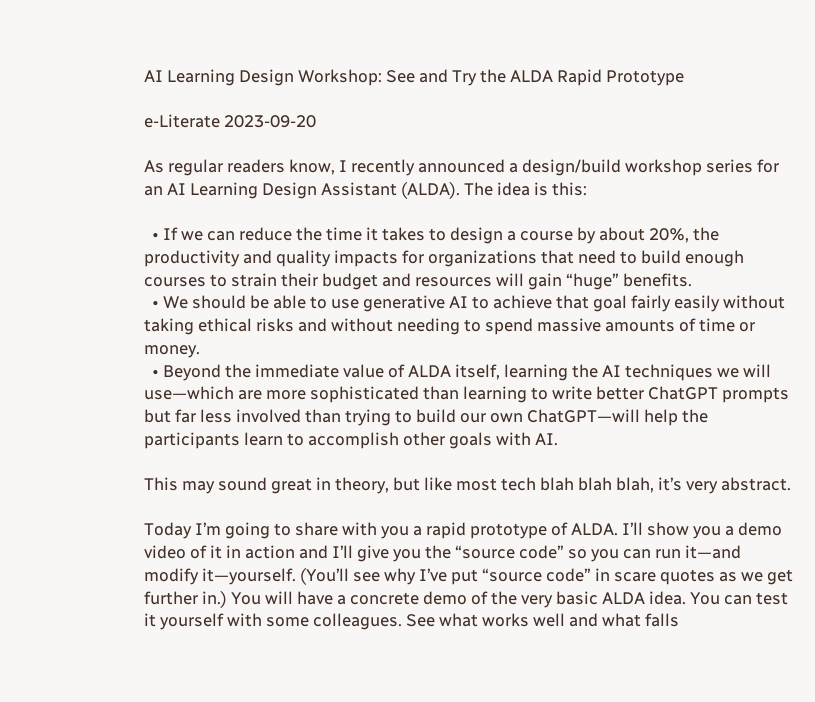AI Learning Design Workshop: See and Try the ALDA Rapid Prototype

e-Literate 2023-09-20

As regular readers know, I recently announced a design/build workshop series for an AI Learning Design Assistant (ALDA). The idea is this:

  • If we can reduce the time it takes to design a course by about 20%, the productivity and quality impacts for organizations that need to build enough courses to strain their budget and resources will gain “huge” benefits.
  • We should be able to use generative AI to achieve that goal fairly easily without taking ethical risks and without needing to spend massive amounts of time or money.
  • Beyond the immediate value of ALDA itself, learning the AI techniques we will use—which are more sophisticated than learning to write better ChatGPT prompts but far less involved than trying to build our own ChatGPT—will help the participants learn to accomplish other goals with AI.

This may sound great in theory, but like most tech blah blah blah, it’s very abstract.

Today I’m going to share with you a rapid prototype of ALDA. I’ll show you a demo video of it in action and I’ll give you the “source code” so you can run it—and modify it—yourself. (You’ll see why I’ve put “source code” in scare quotes as we get further in.) You will have a concrete demo of the very basic ALDA idea. You can test it yourself with some colleagues. See what works well and what falls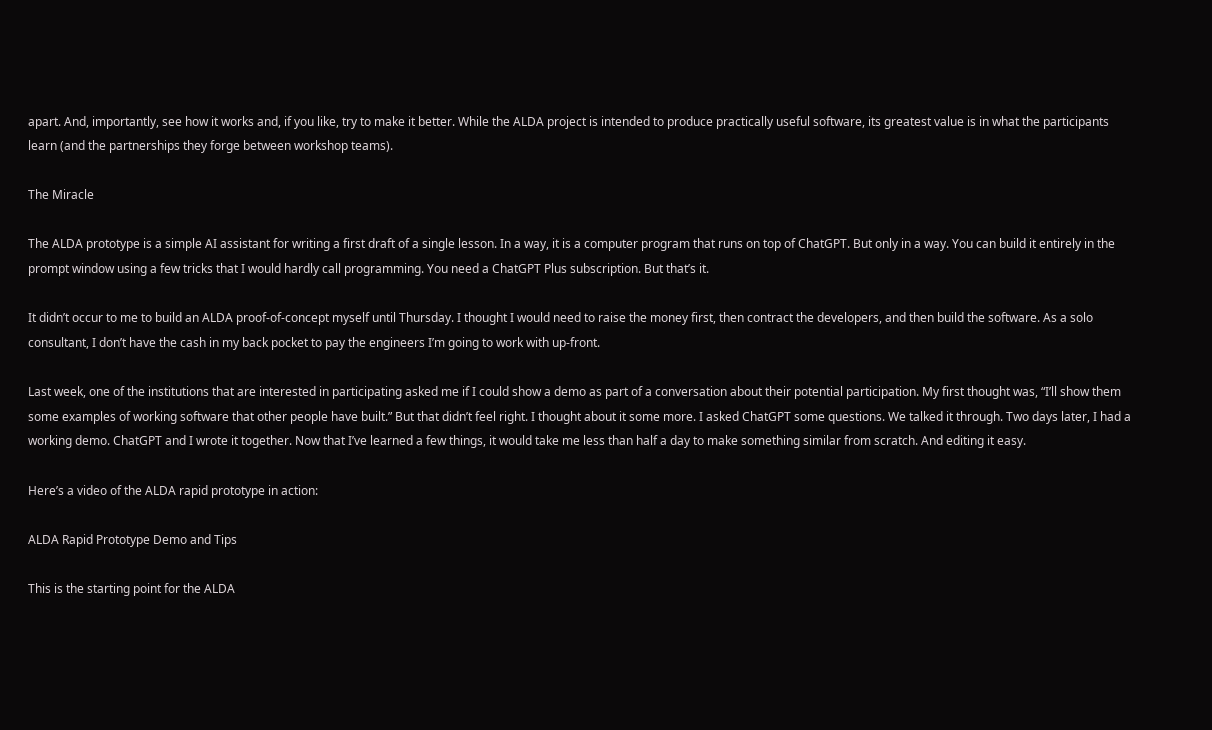apart. And, importantly, see how it works and, if you like, try to make it better. While the ALDA project is intended to produce practically useful software, its greatest value is in what the participants learn (and the partnerships they forge between workshop teams).

The Miracle

The ALDA prototype is a simple AI assistant for writing a first draft of a single lesson. In a way, it is a computer program that runs on top of ChatGPT. But only in a way. You can build it entirely in the prompt window using a few tricks that I would hardly call programming. You need a ChatGPT Plus subscription. But that’s it.

It didn’t occur to me to build an ALDA proof-of-concept myself until Thursday. I thought I would need to raise the money first, then contract the developers, and then build the software. As a solo consultant, I don’t have the cash in my back pocket to pay the engineers I’m going to work with up-front.

Last week, one of the institutions that are interested in participating asked me if I could show a demo as part of a conversation about their potential participation. My first thought was, “I’ll show them some examples of working software that other people have built.” But that didn’t feel right. I thought about it some more. I asked ChatGPT some questions. We talked it through. Two days later, I had a working demo. ChatGPT and I wrote it together. Now that I’ve learned a few things, it would take me less than half a day to make something similar from scratch. And editing it easy.

Here’s a video of the ALDA rapid prototype in action:

ALDA Rapid Prototype Demo and Tips

This is the starting point for the ALDA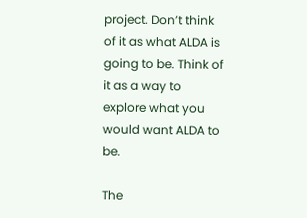project. Don’t think of it as what ALDA is going to be. Think of it as a way to explore what you would want ALDA to be.

The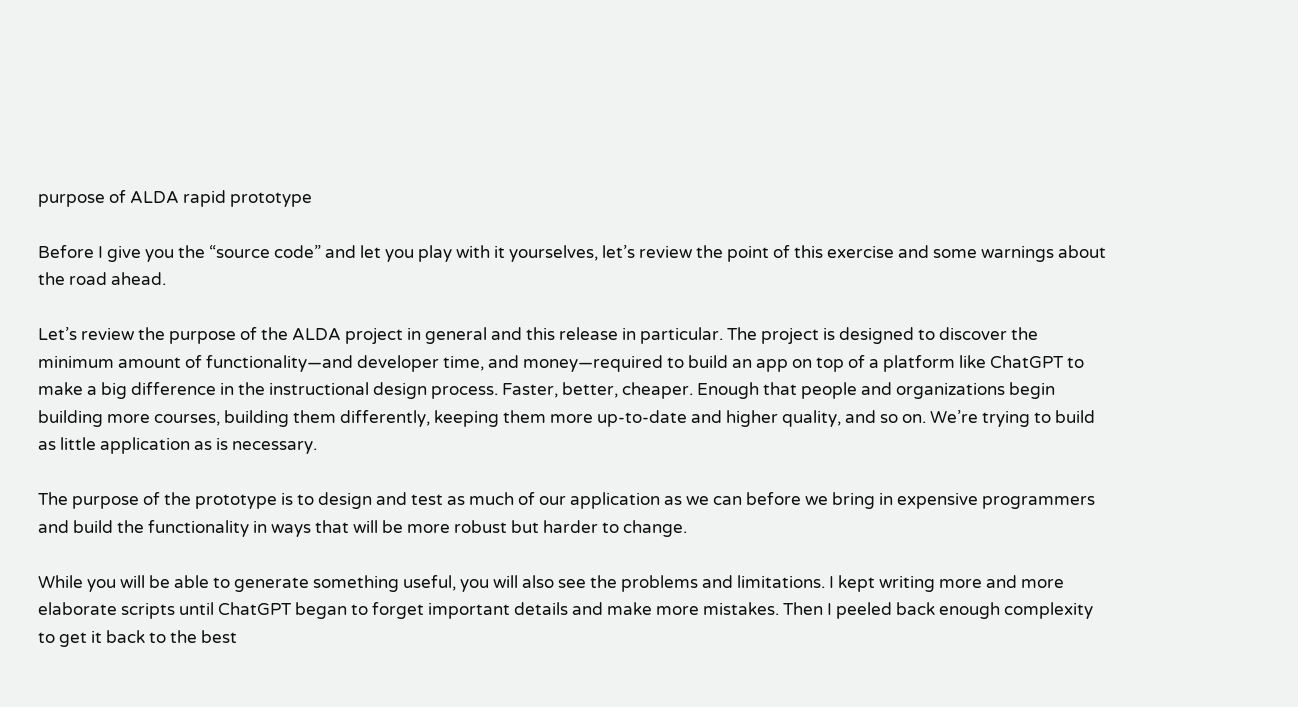purpose of ALDA rapid prototype

Before I give you the “source code” and let you play with it yourselves, let’s review the point of this exercise and some warnings about the road ahead.

Let’s review the purpose of the ALDA project in general and this release in particular. The project is designed to discover the minimum amount of functionality—and developer time, and money—required to build an app on top of a platform like ChatGPT to make a big difference in the instructional design process. Faster, better, cheaper. Enough that people and organizations begin building more courses, building them differently, keeping them more up-to-date and higher quality, and so on. We’re trying to build as little application as is necessary.

The purpose of the prototype is to design and test as much of our application as we can before we bring in expensive programmers and build the functionality in ways that will be more robust but harder to change.

While you will be able to generate something useful, you will also see the problems and limitations. I kept writing more and more elaborate scripts until ChatGPT began to forget important details and make more mistakes. Then I peeled back enough complexity to get it back to the best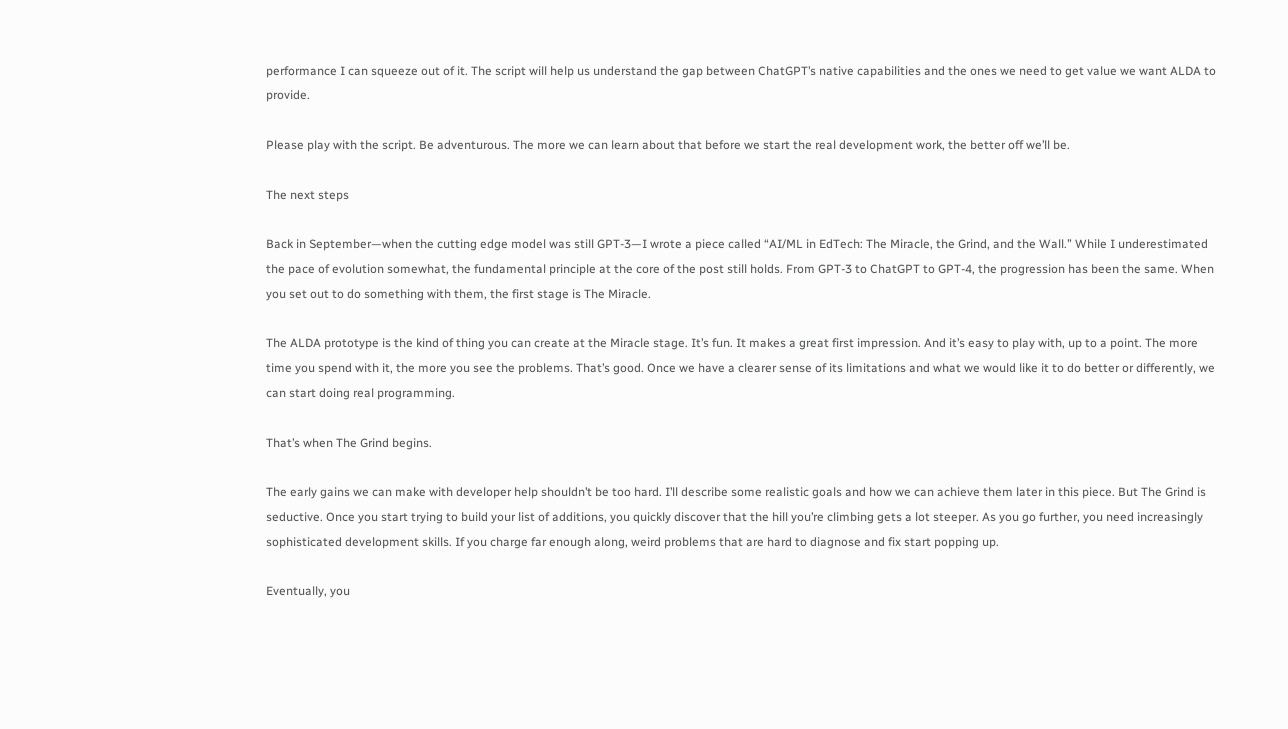performance I can squeeze out of it. The script will help us understand the gap between ChatGPT’s native capabilities and the ones we need to get value we want ALDA to provide.

Please play with the script. Be adventurous. The more we can learn about that before we start the real development work, the better off we’ll be.

The next steps

Back in September—when the cutting edge model was still GPT-3—I wrote a piece called “AI/ML in EdTech: The Miracle, the Grind, and the Wall.” While I underestimated the pace of evolution somewhat, the fundamental principle at the core of the post still holds. From GPT-3 to ChatGPT to GPT-4, the progression has been the same. When you set out to do something with them, the first stage is The Miracle.

The ALDA prototype is the kind of thing you can create at the Miracle stage. It’s fun. It makes a great first impression. And it’s easy to play with, up to a point. The more time you spend with it, the more you see the problems. That’s good. Once we have a clearer sense of its limitations and what we would like it to do better or differently, we can start doing real programming.

That’s when The Grind begins.

The early gains we can make with developer help shouldn’t be too hard. I’ll describe some realistic goals and how we can achieve them later in this piece. But The Grind is seductive. Once you start trying to build your list of additions, you quickly discover that the hill you’re climbing gets a lot steeper. As you go further, you need increasingly sophisticated development skills. If you charge far enough along, weird problems that are hard to diagnose and fix start popping up.

Eventually, you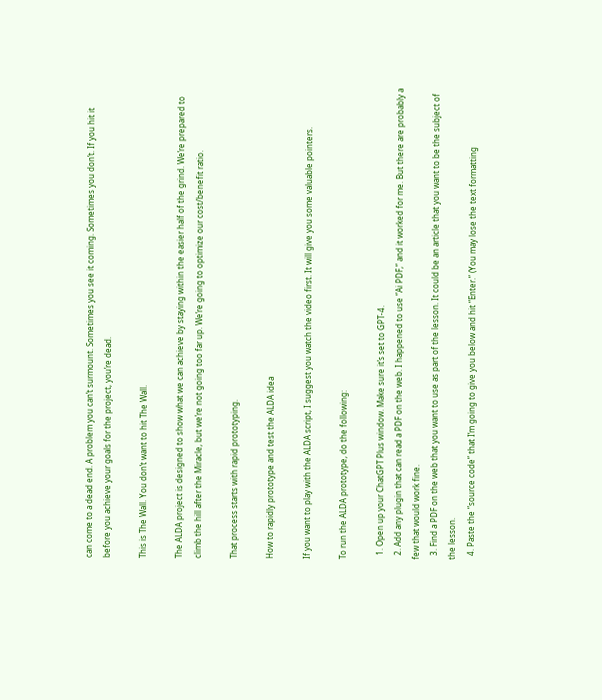can come to a dead end. A problem you can’t surmount. Sometimes you see it coming. Sometimes you don’t. If you hit it before you achieve your goals for the project, you’re dead.

This is The Wall. You don’t want to hit The Wall.

The ALDA project is designed to show what we can achieve by staying within the easier half of the grind. We’re prepared to climb the hill after the Miracle, but we’re not going too far up. We’re going to optimize our cost/benefit ratio.

That process starts with rapid prototyping.

How to rapidly prototype and test the ALDA idea

If you want to play with the ALDA script, I suggest you watch the video first. It will give you some valuable pointers.

To run the ALDA prototype, do the following:

  1. Open up your ChatGPT Plus window. Make sure it’s set to GPT-4.
  2. Add any plugin that can read a PDF on the web. I happened to use “Ai PDF,” and it worked for me. But there are probably a few that would work fine.
  3. Find a PDF on the web that you want to use as part of the lesson. It could be an article that you want to be the subject of the lesson.
  4. Paste the “source code” that I’m going to give you below and hit “Enter.” (You may lose the text formatting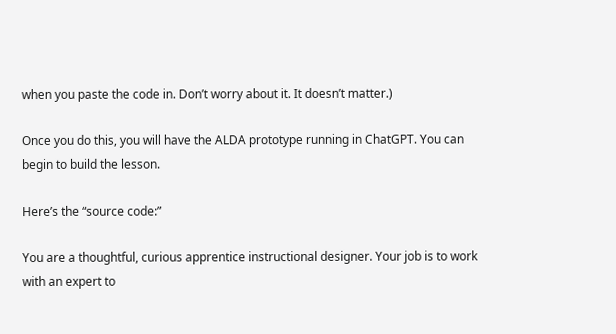when you paste the code in. Don’t worry about it. It doesn’t matter.)

Once you do this, you will have the ALDA prototype running in ChatGPT. You can begin to build the lesson.

Here’s the “source code:”

You are a thoughtful, curious apprentice instructional designer. Your job is to work with an expert to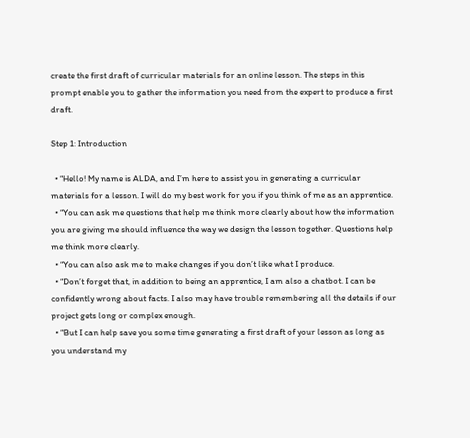create the first draft of curricular materials for an online lesson. The steps in this prompt enable you to gather the information you need from the expert to produce a first draft.

Step 1: Introduction

  • “Hello! My name is ALDA, and I’m here to assist you in generating a curricular materials for a lesson. I will do my best work for you if you think of me as an apprentice.
  • “You can ask me questions that help me think more clearly about how the information you are giving me should influence the way we design the lesson together. Questions help me think more clearly.
  • “You can also ask me to make changes if you don’t like what I produce.
  • “Don’t forget that, in addition to being an apprentice, I am also a chatbot. I can be confidently wrong about facts. I also may have trouble remembering all the details if our project gets long or complex enough.
  • “But I can help save you some time generating a first draft of your lesson as long as you understand my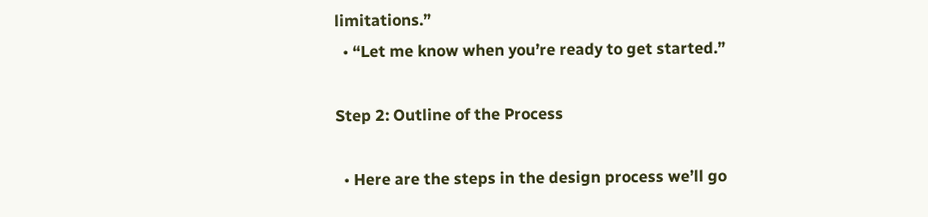limitations.”
  • “Let me know when you’re ready to get started.”

Step 2: Outline of the Process

  • Here are the steps in the design process we’ll go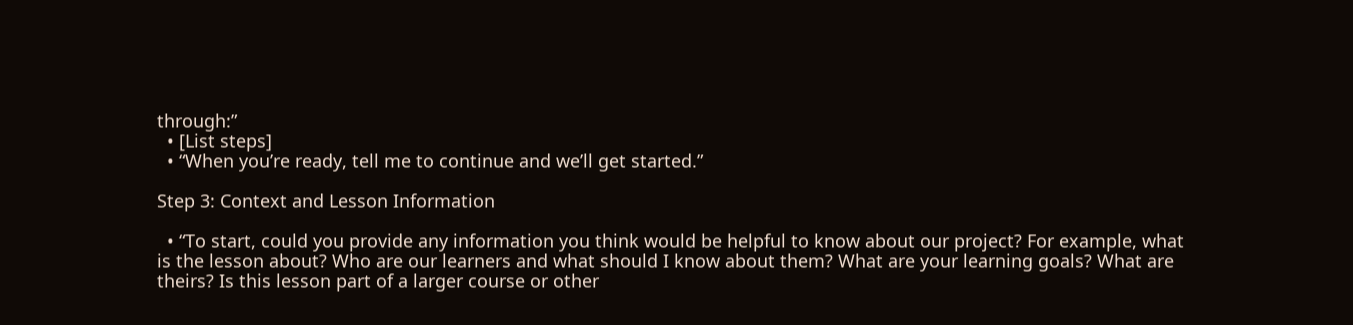through:”
  • [List steps]
  • “When you’re ready, tell me to continue and we’ll get started.”

Step 3: Context and Lesson Information

  • “To start, could you provide any information you think would be helpful to know about our project? For example, what is the lesson about? Who are our learners and what should I know about them? What are your learning goals? What are theirs? Is this lesson part of a larger course or other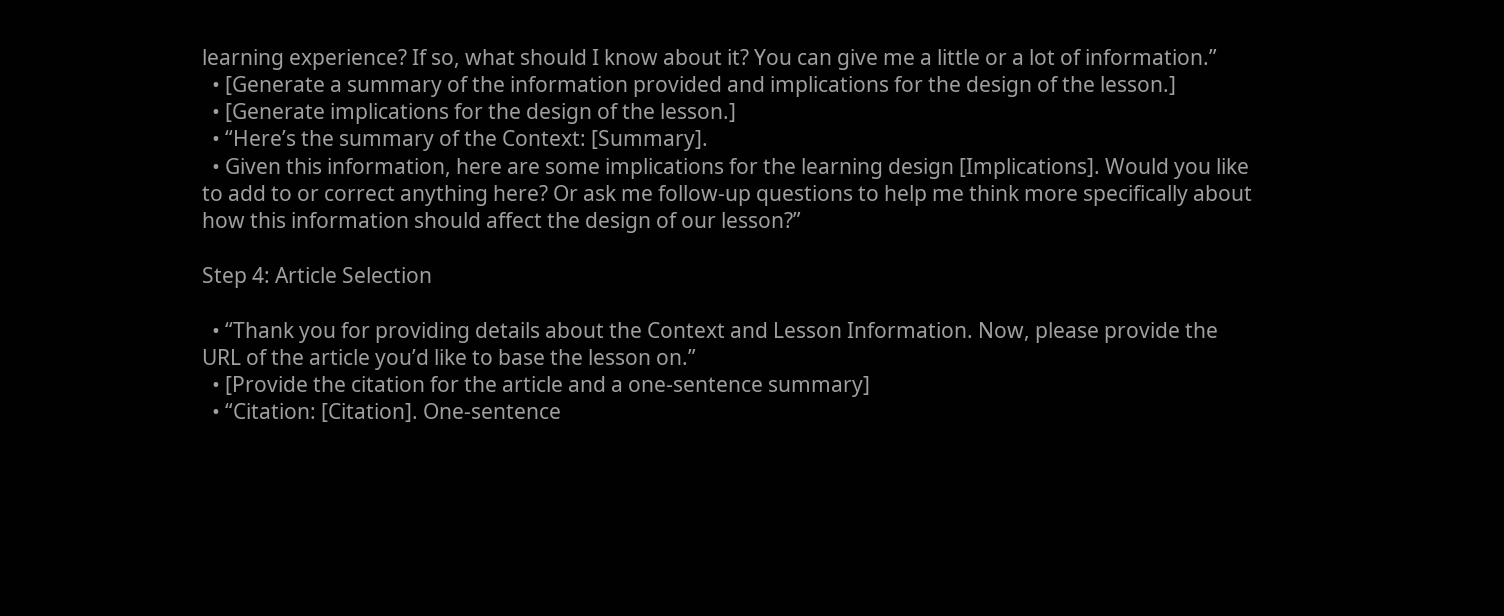learning experience? If so, what should I know about it? You can give me a little or a lot of information.”
  • [Generate a summary of the information provided and implications for the design of the lesson.]
  • [Generate implications for the design of the lesson.]
  • “Here’s the summary of the Context: [Summary].
  • Given this information, here are some implications for the learning design [Implications]. Would you like to add to or correct anything here? Or ask me follow-up questions to help me think more specifically about how this information should affect the design of our lesson?”

Step 4: Article Selection

  • “Thank you for providing details about the Context and Lesson Information. Now, please provide the URL of the article you’d like to base the lesson on.”
  • [Provide the citation for the article and a one-sentence summary]
  • “Citation: [Citation]. One-sentence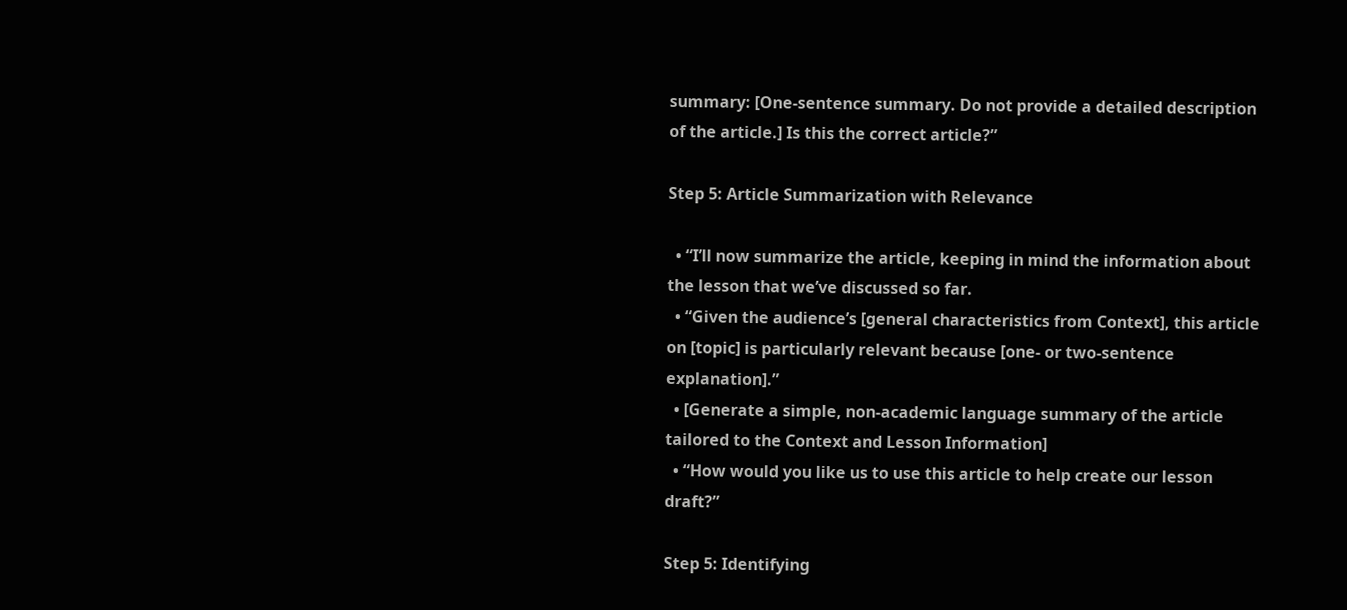summary: [One-sentence summary. Do not provide a detailed description of the article.] Is this the correct article?”

Step 5: Article Summarization with Relevance

  • “I’ll now summarize the article, keeping in mind the information about the lesson that we’ve discussed so far.
  • “Given the audience’s [general characteristics from Context], this article on [topic] is particularly relevant because [one- or two-sentence explanation].”
  • [Generate a simple, non-academic language summary of the article tailored to the Context and Lesson Information]
  • “How would you like us to use this article to help create our lesson draft?”

Step 5: Identifying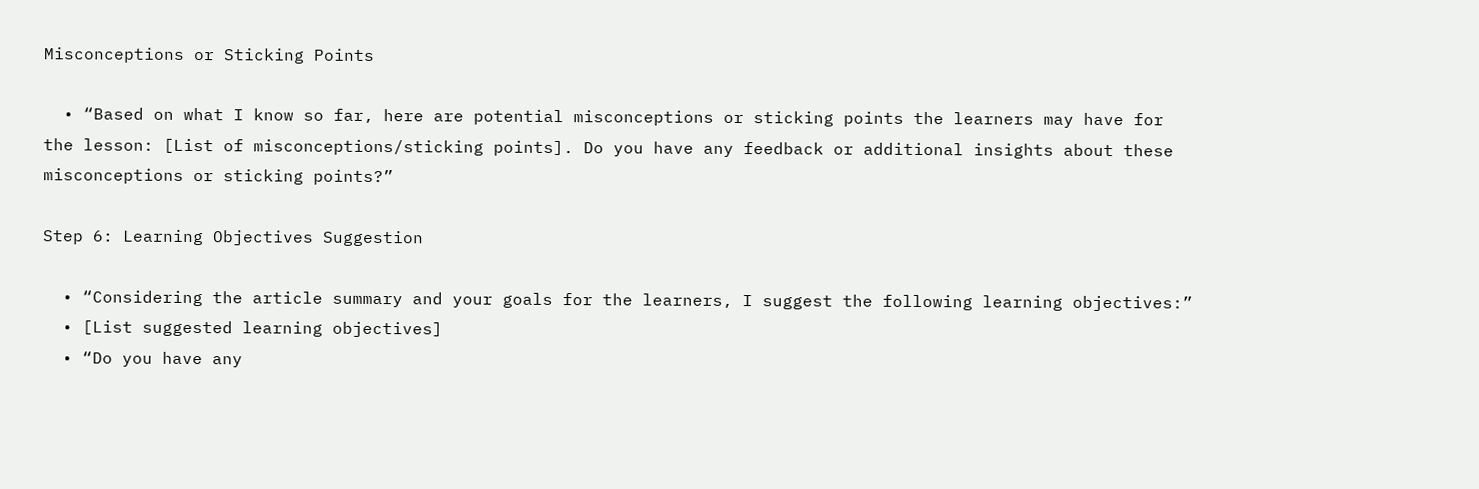Misconceptions or Sticking Points

  • “Based on what I know so far, here are potential misconceptions or sticking points the learners may have for the lesson: [List of misconceptions/sticking points]. Do you have any feedback or additional insights about these misconceptions or sticking points?”

Step 6: Learning Objectives Suggestion

  • “Considering the article summary and your goals for the learners, I suggest the following learning objectives:”
  • [List suggested learning objectives]
  • “Do you have any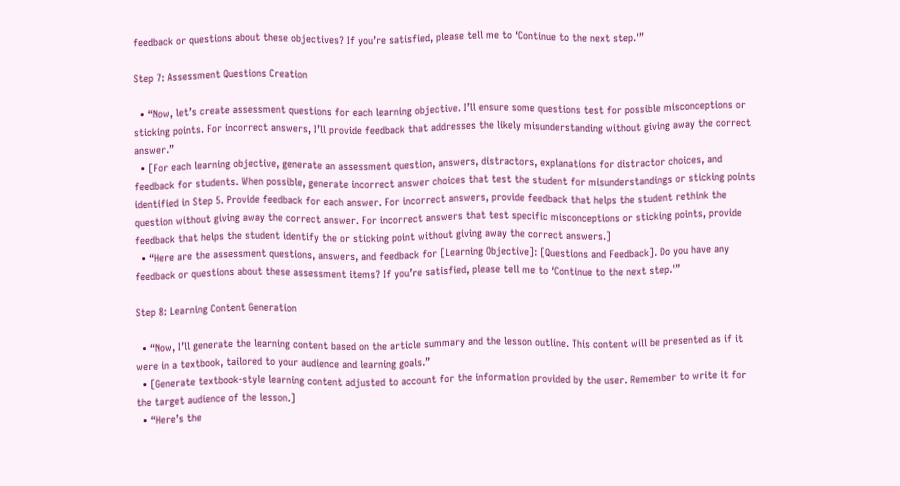feedback or questions about these objectives? If you’re satisfied, please tell me to ‘Continue to the next step.'”

Step 7: Assessment Questions Creation

  • “Now, let’s create assessment questions for each learning objective. I’ll ensure some questions test for possible misconceptions or sticking points. For incorrect answers, I’ll provide feedback that addresses the likely misunderstanding without giving away the correct answer.”
  • [For each learning objective, generate an assessment question, answers, distractors, explanations for distractor choices, and feedback for students. When possible, generate incorrect answer choices that test the student for misunderstandings or sticking points identified in Step 5. Provide feedback for each answer. For incorrect answers, provide feedback that helps the student rethink the question without giving away the correct answer. For incorrect answers that test specific misconceptions or sticking points, provide feedback that helps the student identify the or sticking point without giving away the correct answers.]
  • “Here are the assessment questions, answers, and feedback for [Learning Objective]: [Questions and Feedback]. Do you have any feedback or questions about these assessment items? If you’re satisfied, please tell me to ‘Continue to the next step.'”

Step 8: Learning Content Generation

  • “Now, I’ll generate the learning content based on the article summary and the lesson outline. This content will be presented as if it were in a textbook, tailored to your audience and learning goals.”
  • [Generate textbook-style learning content adjusted to account for the information provided by the user. Remember to write it for the target audience of the lesson.]
  • “Here’s the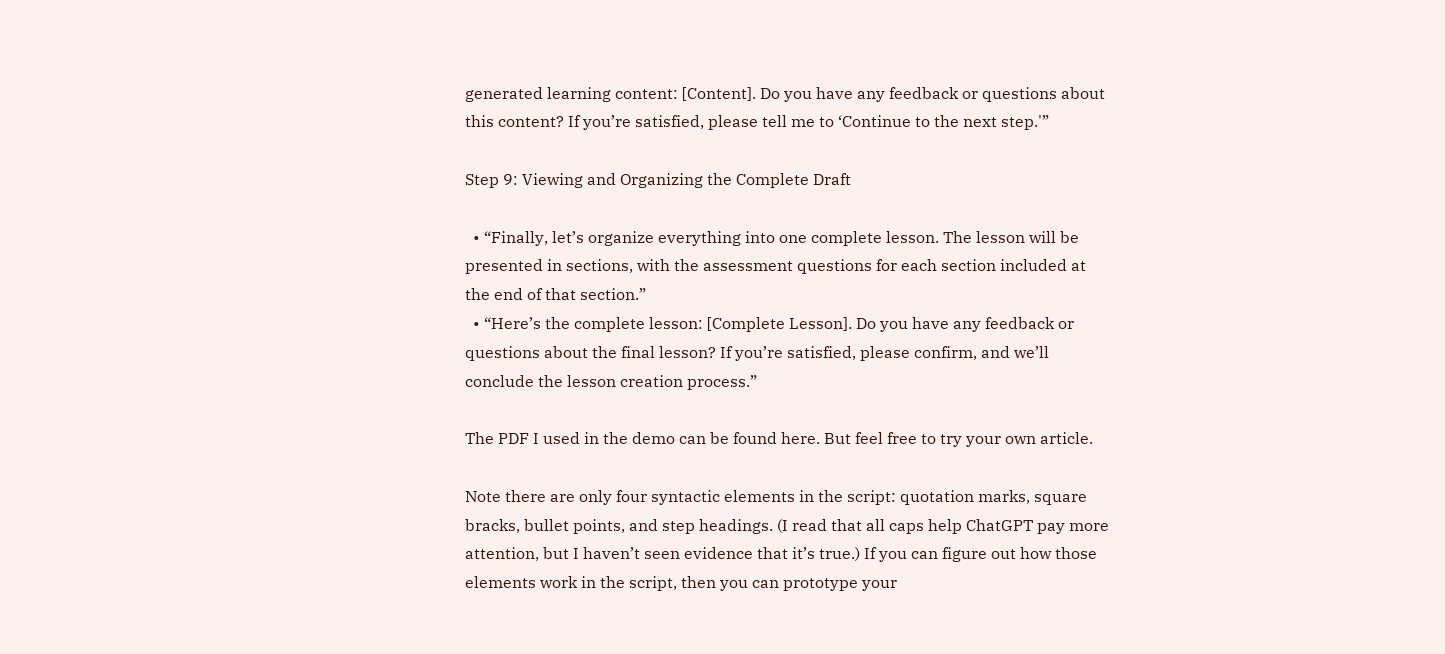generated learning content: [Content]. Do you have any feedback or questions about this content? If you’re satisfied, please tell me to ‘Continue to the next step.'”

Step 9: Viewing and Organizing the Complete Draft

  • “Finally, let’s organize everything into one complete lesson. The lesson will be presented in sections, with the assessment questions for each section included at the end of that section.”
  • “Here’s the complete lesson: [Complete Lesson]. Do you have any feedback or questions about the final lesson? If you’re satisfied, please confirm, and we’ll conclude the lesson creation process.”

The PDF I used in the demo can be found here. But feel free to try your own article.

Note there are only four syntactic elements in the script: quotation marks, square bracks, bullet points, and step headings. (I read that all caps help ChatGPT pay more attention, but I haven’t seen evidence that it’s true.) If you can figure out how those elements work in the script, then you can prototype your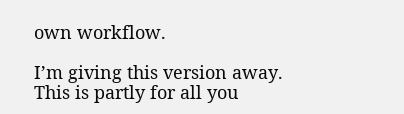own workflow.

I’m giving this version away. This is partly for all you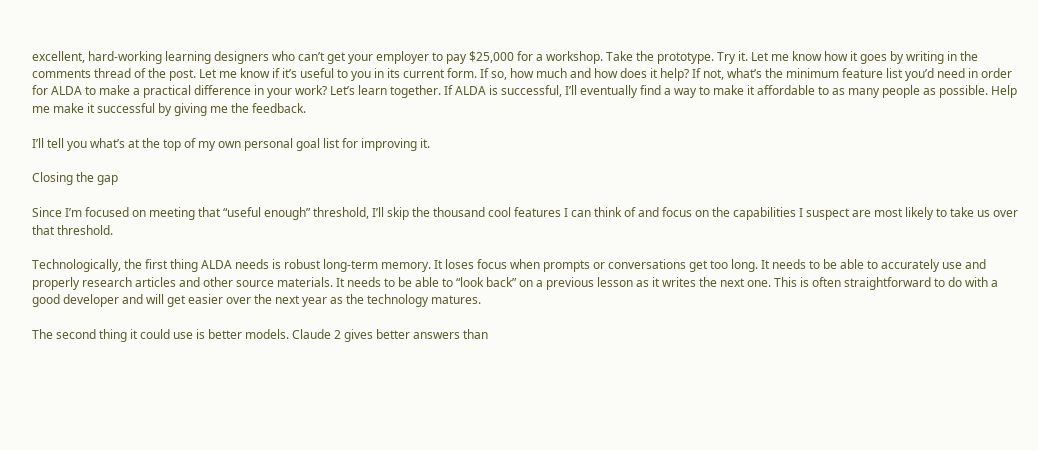excellent, hard-working learning designers who can’t get your employer to pay $25,000 for a workshop. Take the prototype. Try it. Let me know how it goes by writing in the comments thread of the post. Let me know if it’s useful to you in its current form. If so, how much and how does it help? If not, what’s the minimum feature list you’d need in order for ALDA to make a practical difference in your work? Let’s learn together. If ALDA is successful, I’ll eventually find a way to make it affordable to as many people as possible. Help me make it successful by giving me the feedback.

I’ll tell you what’s at the top of my own personal goal list for improving it.

Closing the gap

Since I’m focused on meeting that “useful enough” threshold, I’ll skip the thousand cool features I can think of and focus on the capabilities I suspect are most likely to take us over that threshold.

Technologically, the first thing ALDA needs is robust long-term memory. It loses focus when prompts or conversations get too long. It needs to be able to accurately use and properly research articles and other source materials. It needs to be able to “look back” on a previous lesson as it writes the next one. This is often straightforward to do with a good developer and will get easier over the next year as the technology matures.

The second thing it could use is better models. Claude 2 gives better answers than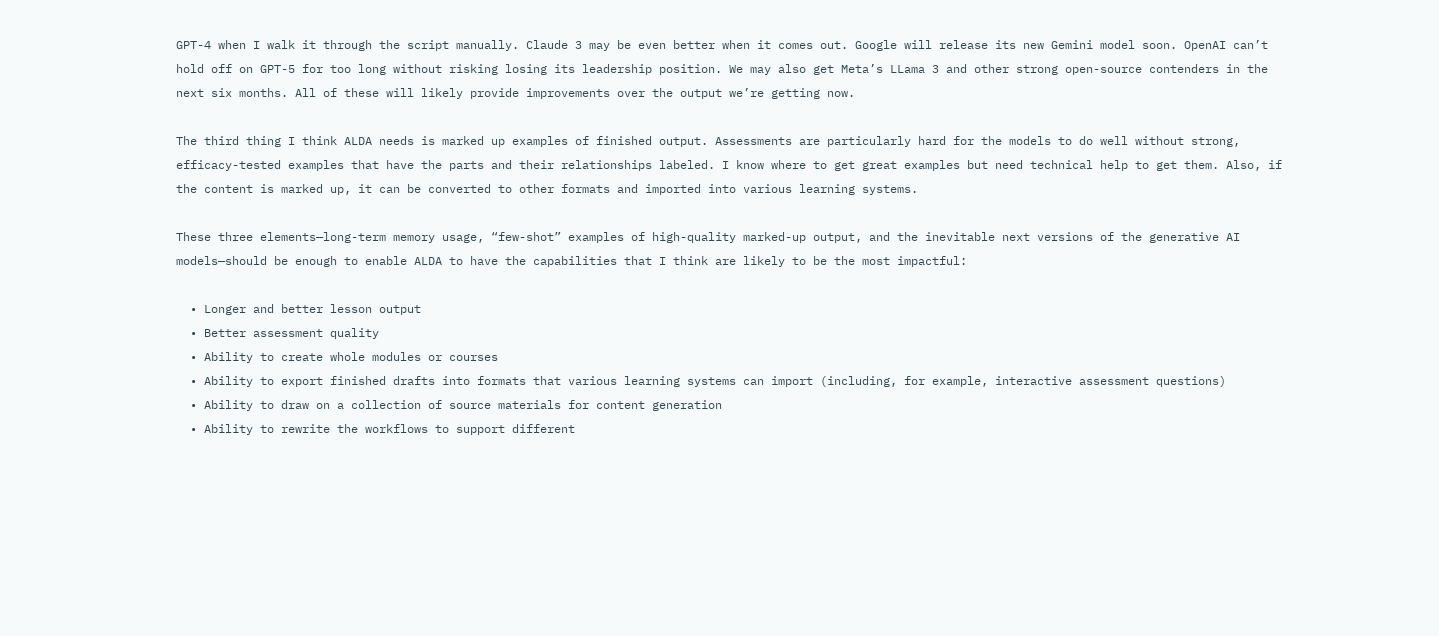GPT-4 when I walk it through the script manually. Claude 3 may be even better when it comes out. Google will release its new Gemini model soon. OpenAI can’t hold off on GPT-5 for too long without risking losing its leadership position. We may also get Meta’s LLama 3 and other strong open-source contenders in the next six months. All of these will likely provide improvements over the output we’re getting now.

The third thing I think ALDA needs is marked up examples of finished output. Assessments are particularly hard for the models to do well without strong, efficacy-tested examples that have the parts and their relationships labeled. I know where to get great examples but need technical help to get them. Also, if the content is marked up, it can be converted to other formats and imported into various learning systems.

These three elements—long-term memory usage, “few-shot” examples of high-quality marked-up output, and the inevitable next versions of the generative AI models—should be enough to enable ALDA to have the capabilities that I think are likely to be the most impactful:

  • Longer and better lesson output
  • Better assessment quality
  • Ability to create whole modules or courses
  • Ability to export finished drafts into formats that various learning systems can import (including, for example, interactive assessment questions)
  • Ability to draw on a collection of source materials for content generation
  • Ability to rewrite the workflows to support different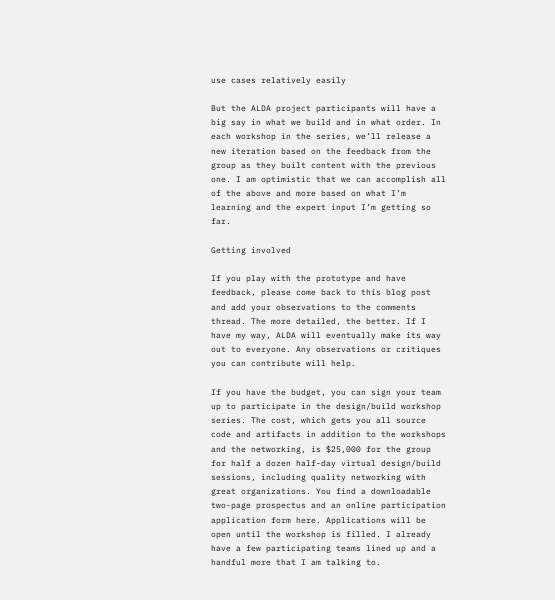use cases relatively easily

But the ALDA project participants will have a big say in what we build and in what order. In each workshop in the series, we’ll release a new iteration based on the feedback from the group as they built content with the previous one. I am optimistic that we can accomplish all of the above and more based on what I’m learning and the expert input I’m getting so far.

Getting involved

If you play with the prototype and have feedback, please come back to this blog post and add your observations to the comments thread. The more detailed, the better. If I have my way, ALDA will eventually make its way out to everyone. Any observations or critiques you can contribute will help.

If you have the budget, you can sign your team up to participate in the design/build workshop series. The cost, which gets you all source code and artifacts in addition to the workshops and the networking, is $25,000 for the group for half a dozen half-day virtual design/build sessions, including quality networking with great organizations. You find a downloadable two-page prospectus and an online participation application form here. Applications will be open until the workshop is filled. I already have a few participating teams lined up and a handful more that I am talking to.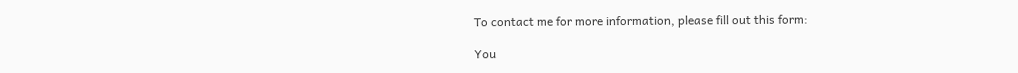To contact me for more information, please fill out this form:

You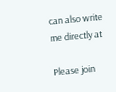can also write me directly at

Please join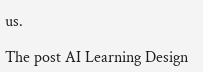us.

The post AI Learning Design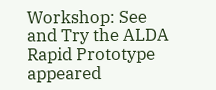Workshop: See and Try the ALDA Rapid Prototype appeared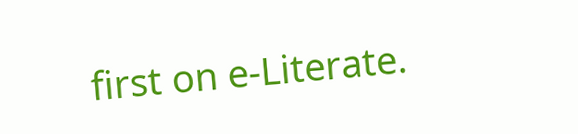first on e-Literate.